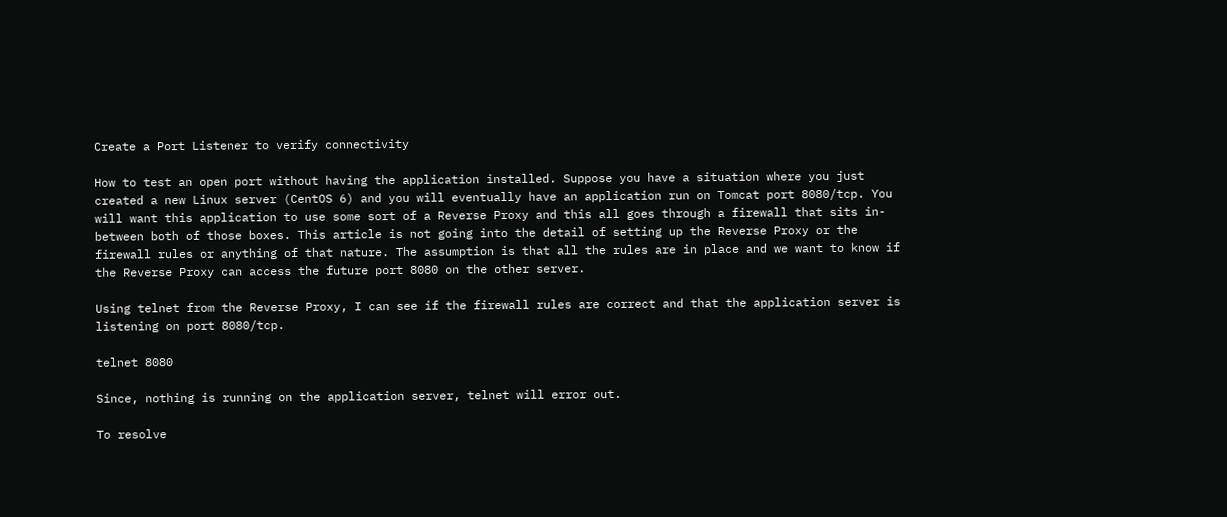Create a Port Listener to verify connectivity

How to test an open port without having the application installed. Suppose you have a situation where you just created a new Linux server (CentOS 6) and you will eventually have an application run on Tomcat port 8080/tcp. You will want this application to use some sort of a Reverse Proxy and this all goes through a firewall that sits in-between both of those boxes. This article is not going into the detail of setting up the Reverse Proxy or the firewall rules or anything of that nature. The assumption is that all the rules are in place and we want to know if the Reverse Proxy can access the future port 8080 on the other server.

Using telnet from the Reverse Proxy, I can see if the firewall rules are correct and that the application server is listening on port 8080/tcp.

telnet 8080

Since, nothing is running on the application server, telnet will error out.

To resolve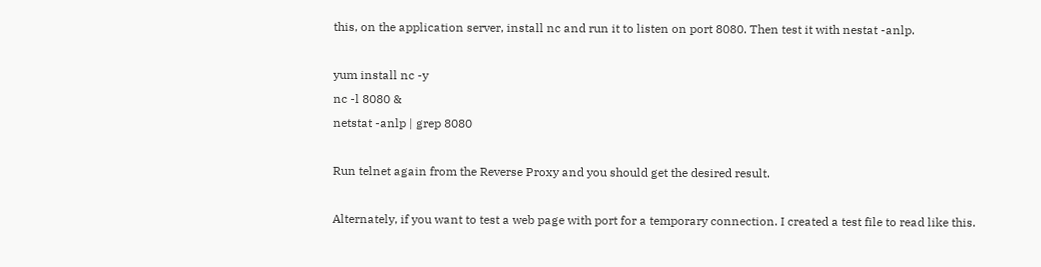this, on the application server, install nc and run it to listen on port 8080. Then test it with nestat -anlp.

yum install nc -y
nc -l 8080 &
netstat -anlp | grep 8080

Run telnet again from the Reverse Proxy and you should get the desired result.

Alternately, if you want to test a web page with port for a temporary connection. I created a test file to read like this.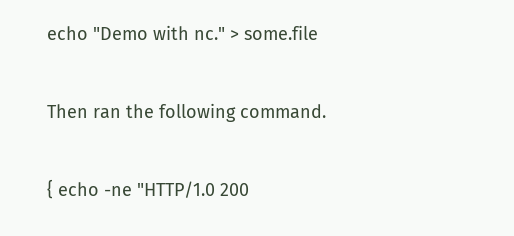echo "Demo with nc." > some.file

Then ran the following command.

{ echo -ne "HTTP/1.0 200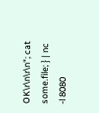OK\r\n\r\n"; cat some.file; } | nc -l 8080